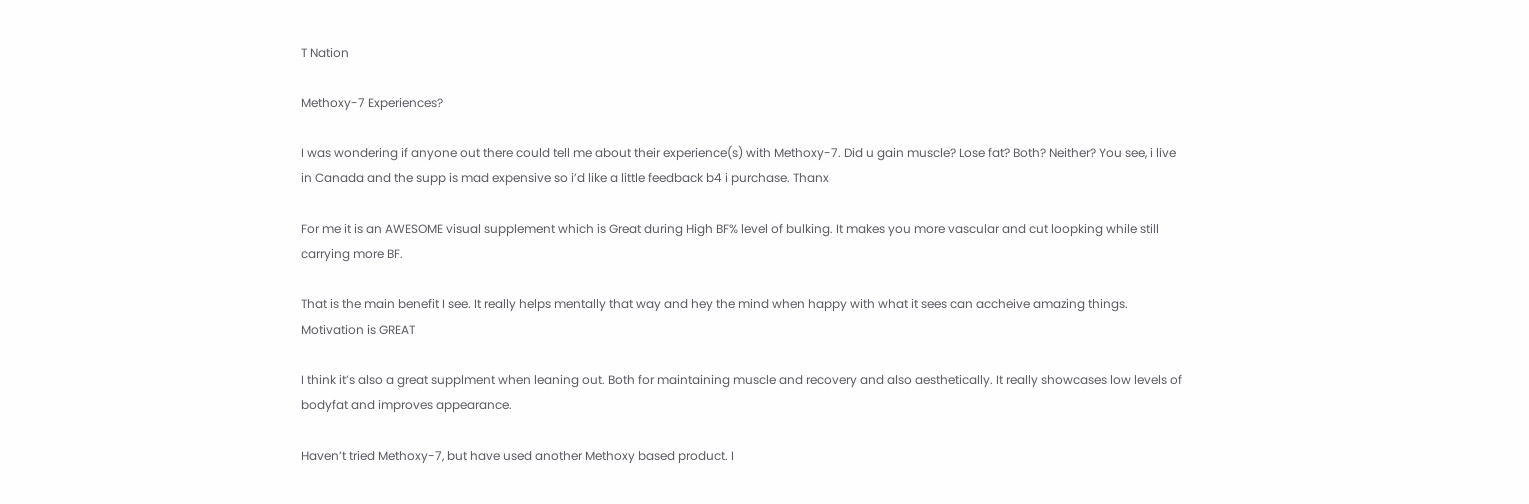T Nation

Methoxy-7 Experiences?

I was wondering if anyone out there could tell me about their experience(s) with Methoxy-7. Did u gain muscle? Lose fat? Both? Neither? You see, i live in Canada and the supp is mad expensive so i’d like a little feedback b4 i purchase. Thanx

For me it is an AWESOME visual supplement which is Great during High BF% level of bulking. It makes you more vascular and cut loopking while still carrying more BF.

That is the main benefit I see. It really helps mentally that way and hey the mind when happy with what it sees can accheive amazing things. Motivation is GREAT

I think it’s also a great supplment when leaning out. Both for maintaining muscle and recovery and also aesthetically. It really showcases low levels of bodyfat and improves appearance.

Haven’t tried Methoxy-7, but have used another Methoxy based product. I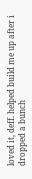loved it, deff. helped build me up after i dropped a bunch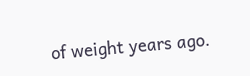of weight years ago.